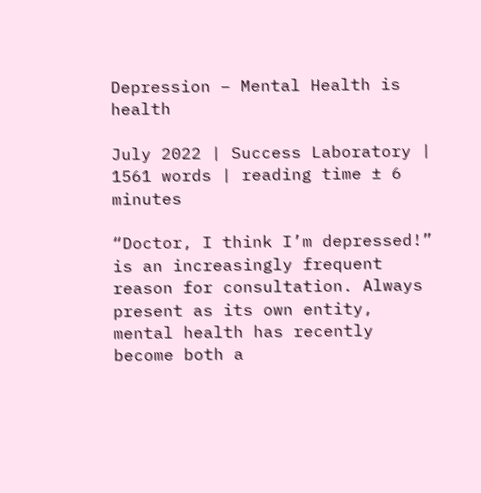Depression – Mental Health is health

July 2022 | Success Laboratory | 1561 words | reading time ± 6 minutes

“Doctor, I think I’m depressed!” is an increasingly frequent reason for consultation. Always present as its own entity, mental health has recently become both a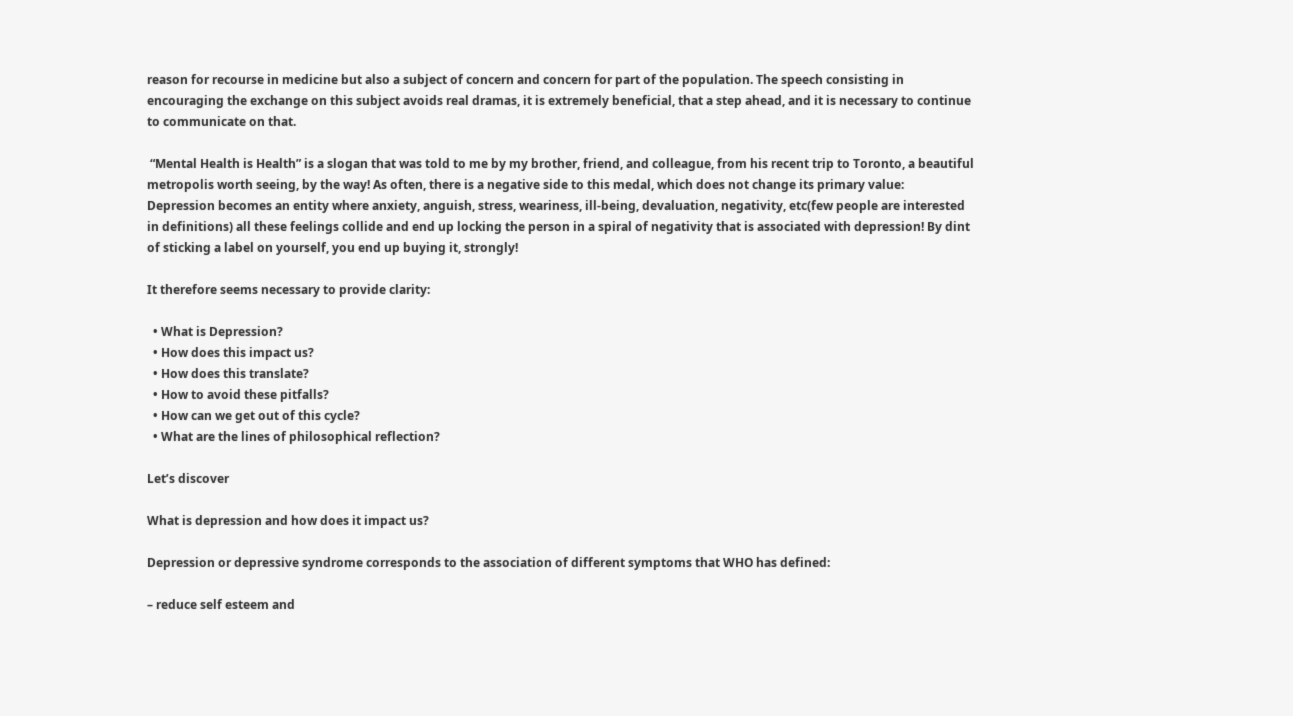reason for recourse in medicine but also a subject of concern and concern for part of the population. The speech consisting in encouraging the exchange on this subject avoids real dramas, it is extremely beneficial, that a step ahead, and it is necessary to continue to communicate on that.

 “Mental Health is Health” is a slogan that was told to me by my brother, friend, and colleague, from his recent trip to Toronto, a beautiful metropolis worth seeing, by the way! As often, there is a negative side to this medal, which does not change its primary value: Depression becomes an entity where anxiety, anguish, stress, weariness, ill-being, devaluation, negativity, etc(few people are interested in definitions) all these feelings collide and end up locking the person in a spiral of negativity that is associated with depression! By dint of sticking a label on yourself, you end up buying it, strongly!

It therefore seems necessary to provide clarity:

  • What is Depression?
  • How does this impact us?
  • How does this translate?
  • How to avoid these pitfalls?
  • How can we get out of this cycle?
  • What are the lines of philosophical reflection?

Let’s discover

What is depression and how does it impact us?

Depression or depressive syndrome corresponds to the association of different symptoms that WHO has defined:

– reduce self esteem and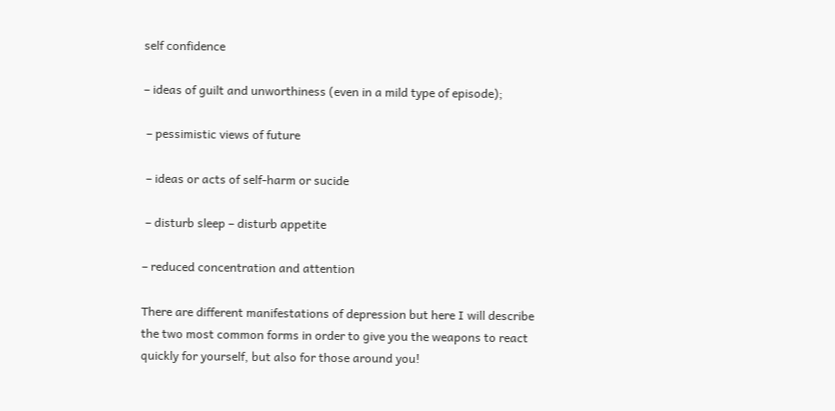self confidence

– ideas of guilt and unworthiness (even in a mild type of episode);

 – pessimistic views of future

 – ideas or acts of self-harm or sucide

 – disturb sleep – disturb appetite

– reduced concentration and attention

There are different manifestations of depression but here I will describe the two most common forms in order to give you the weapons to react quickly for yourself, but also for those around you!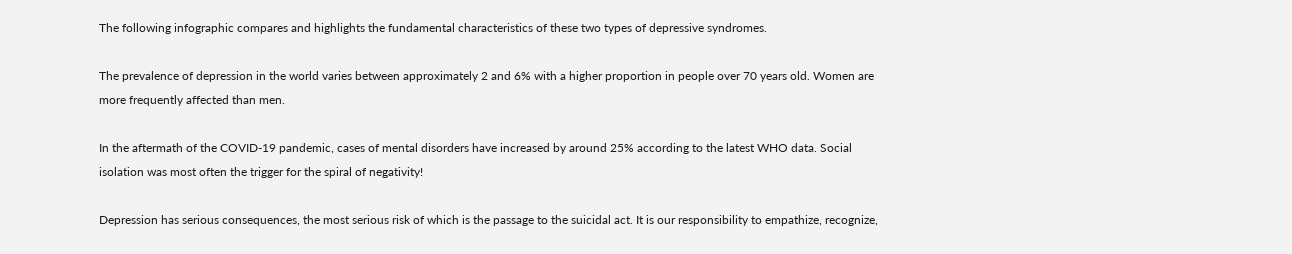The following infographic compares and highlights the fundamental characteristics of these two types of depressive syndromes.

The prevalence of depression in the world varies between approximately 2 and 6% with a higher proportion in people over 70 years old. Women are more frequently affected than men.

In the aftermath of the COVID-19 pandemic, cases of mental disorders have increased by around 25% according to the latest WHO data. Social isolation was most often the trigger for the spiral of negativity!

Depression has serious consequences, the most serious risk of which is the passage to the suicidal act. It is our responsibility to empathize, recognize,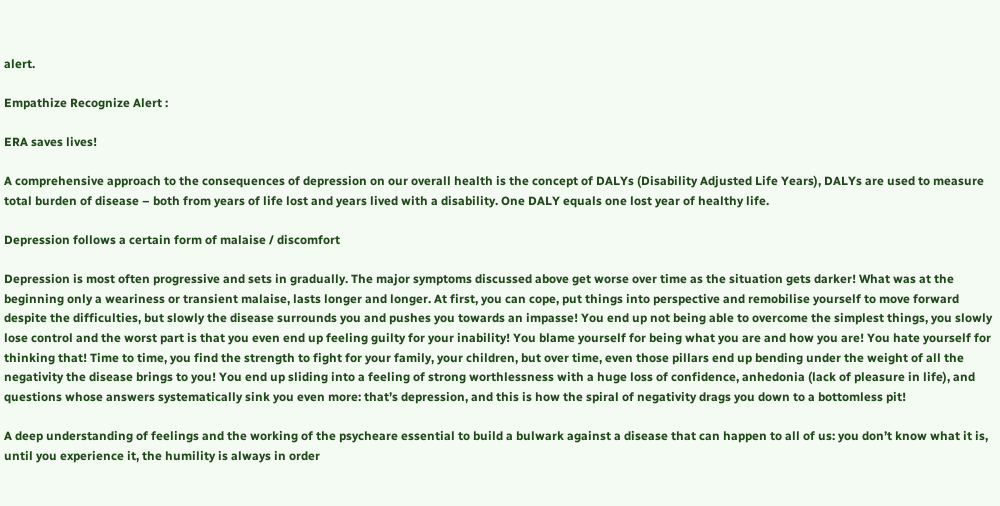alert.

Empathize Recognize Alert :

ERA saves lives!

A comprehensive approach to the consequences of depression on our overall health is the concept of DALYs (Disability Adjusted Life Years), DALYs are used to measure total burden of disease – both from years of life lost and years lived with a disability. One DALY equals one lost year of healthy life.

Depression follows a certain form of malaise / discomfort

Depression is most often progressive and sets in gradually. The major symptoms discussed above get worse over time as the situation gets darker! What was at the beginning only a weariness or transient malaise, lasts longer and longer. At first, you can cope, put things into perspective and remobilise yourself to move forward despite the difficulties, but slowly the disease surrounds you and pushes you towards an impasse! You end up not being able to overcome the simplest things, you slowly lose control and the worst part is that you even end up feeling guilty for your inability! You blame yourself for being what you are and how you are! You hate yourself for thinking that! Time to time, you find the strength to fight for your family, your children, but over time, even those pillars end up bending under the weight of all the negativity the disease brings to you! You end up sliding into a feeling of strong worthlessness with a huge loss of confidence, anhedonia (lack of pleasure in life), and questions whose answers systematically sink you even more: that’s depression, and this is how the spiral of negativity drags you down to a bottomless pit!

A deep understanding of feelings and the working of the psycheare essential to build a bulwark against a disease that can happen to all of us: you don’t know what it is, until you experience it, the humility is always in order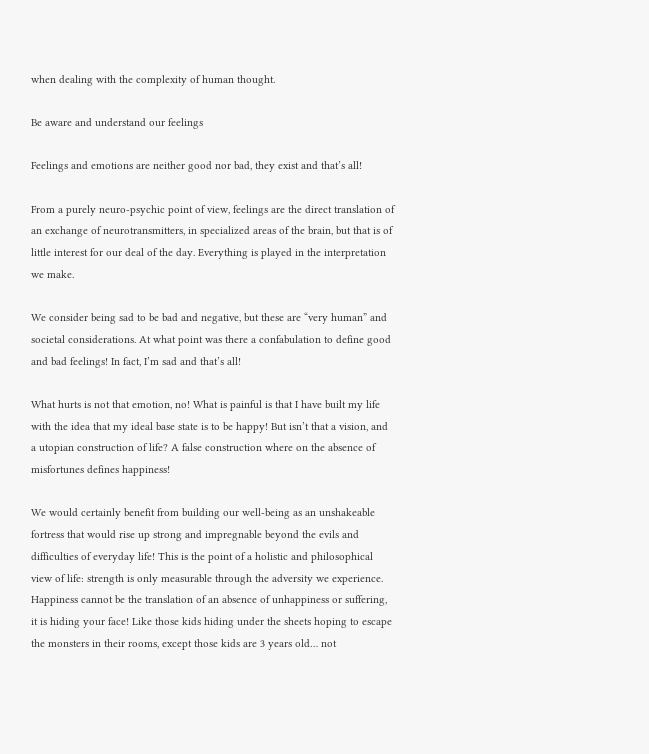when dealing with the complexity of human thought.

Be aware and understand our feelings

Feelings and emotions are neither good nor bad, they exist and that’s all!

From a purely neuro-psychic point of view, feelings are the direct translation of an exchange of neurotransmitters, in specialized areas of the brain, but that is of little interest for our deal of the day. Everything is played in the interpretation we make.

We consider being sad to be bad and negative, but these are “very human” and societal considerations. At what point was there a confabulation to define good and bad feelings! In fact, I’m sad and that’s all!

What hurts is not that emotion, no! What is painful is that I have built my life with the idea that my ideal base state is to be happy! But isn’t that a vision, and a utopian construction of life? A false construction where on the absence of misfortunes defines happiness!

We would certainly benefit from building our well-being as an unshakeable fortress that would rise up strong and impregnable beyond the evils and difficulties of everyday life! This is the point of a holistic and philosophical view of life: strength is only measurable through the adversity we experience. Happiness cannot be the translation of an absence of unhappiness or suffering, it is hiding your face! Like those kids hiding under the sheets hoping to escape the monsters in their rooms, except those kids are 3 years old… not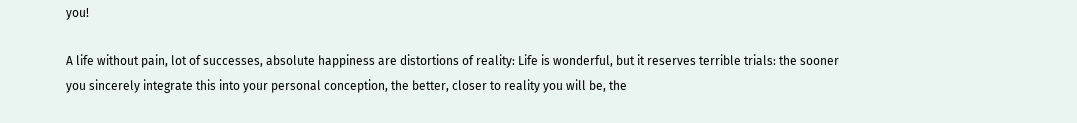you!

A life without pain, lot of successes, absolute happiness are distortions of reality: Life is wonderful, but it reserves terrible trials: the sooner you sincerely integrate this into your personal conception, the better, closer to reality you will be, the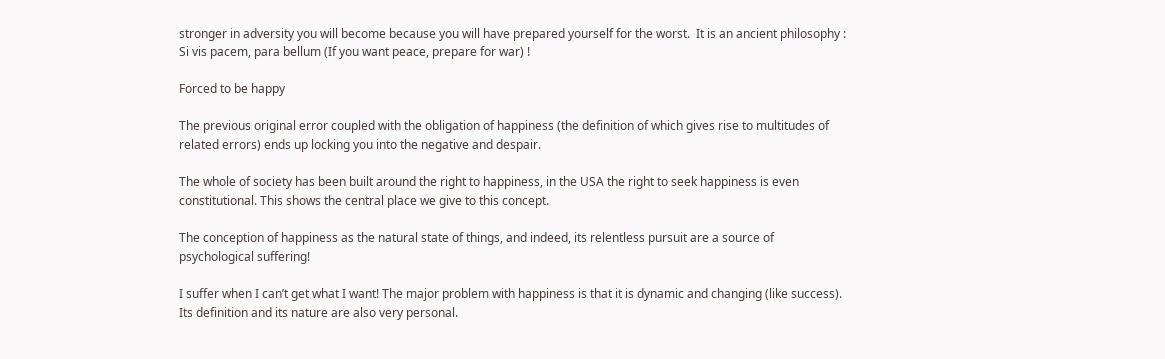stronger in adversity you will become because you will have prepared yourself for the worst.  It is an ancient philosophy : Si vis pacem, para bellum (If you want peace, prepare for war) !

Forced to be happy

The previous original error coupled with the obligation of happiness (the definition of which gives rise to multitudes of related errors) ends up locking you into the negative and despair.

The whole of society has been built around the right to happiness, in the USA the right to seek happiness is even constitutional. This shows the central place we give to this concept.

The conception of happiness as the natural state of things, and indeed, its relentless pursuit are a source of psychological suffering!

I suffer when I can’t get what I want! The major problem with happiness is that it is dynamic and changing (like success). Its definition and its nature are also very personal.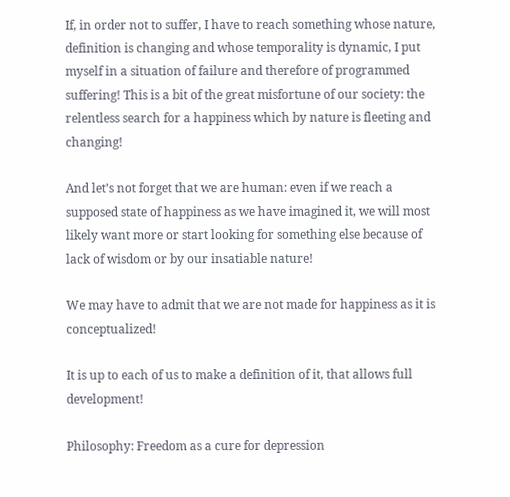If, in order not to suffer, I have to reach something whose nature, definition is changing and whose temporality is dynamic, I put myself in a situation of failure and therefore of programmed suffering! This is a bit of the great misfortune of our society: the relentless search for a happiness which by nature is fleeting and changing!

And let’s not forget that we are human: even if we reach a supposed state of happiness as we have imagined it, we will most likely want more or start looking for something else because of lack of wisdom or by our insatiable nature!

We may have to admit that we are not made for happiness as it is conceptualized!

It is up to each of us to make a definition of it, that allows full development!

Philosophy: Freedom as a cure for depression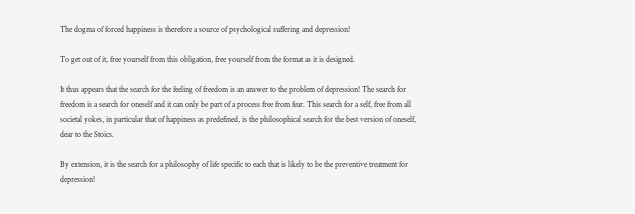The dogma of forced happiness is therefore a source of psychological suffering and depression!

To get out of it, free yourself from this obligation, free yourself from the format as it is designed.

It thus appears that the search for the feeling of freedom is an answer to the problem of depression! The search for freedom is a search for oneself and it can only be part of a process free from fear. This search for a self, free from all societal yokes, in particular that of happiness as predefined, is the philosophical search for the best version of oneself, dear to the Stoics.

By extension, it is the search for a philosophy of life specific to each that is likely to be the preventive treatment for depression!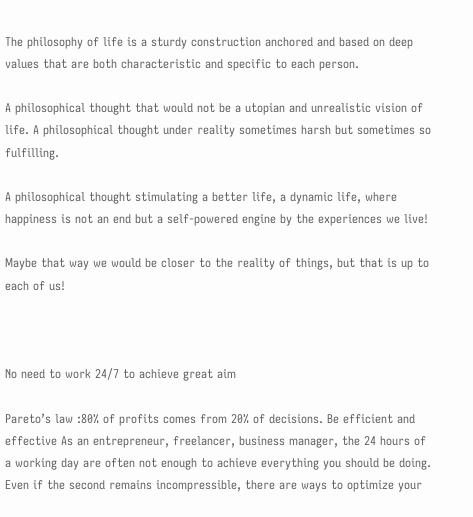The philosophy of life is a sturdy construction anchored and based on deep values that are both characteristic and specific to each person.

A philosophical thought that would not be a utopian and unrealistic vision of life. A philosophical thought under reality sometimes harsh but sometimes so fulfilling.

A philosophical thought stimulating a better life, a dynamic life, where happiness is not an end but a self-powered engine by the experiences we live!

Maybe that way we would be closer to the reality of things, but that is up to each of us!



No need to work 24/7 to achieve great aim

Pareto’s law :80% of profits comes from 20% of decisions. Be efficient and effective As an entrepreneur, freelancer, business manager, the 24 hours of a working day are often not enough to achieve everything you should be doing. Even if the second remains incompressible, there are ways to optimize your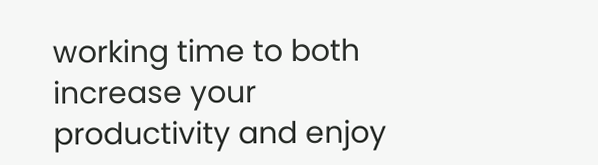working time to both increase your productivity and enjoy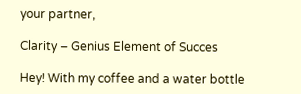your partner,

Clarity – Genius Element of Succes

Hey! With my coffee and a water bottle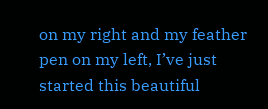on my right and my feather pen on my left, I’ve just started this beautiful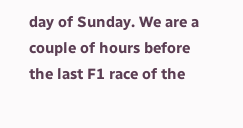day of Sunday. We are a couple of hours before the last F1 race of the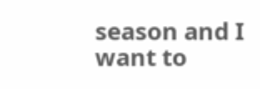season and I want to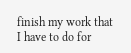finish my work that I have to do for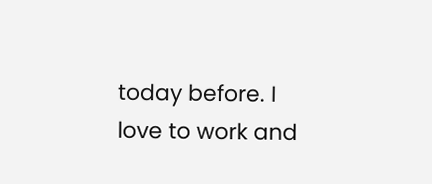today before. I love to work and